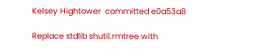Kelsey Hightower  committed e0a53a8

Replace stdlib shutil.rmtree with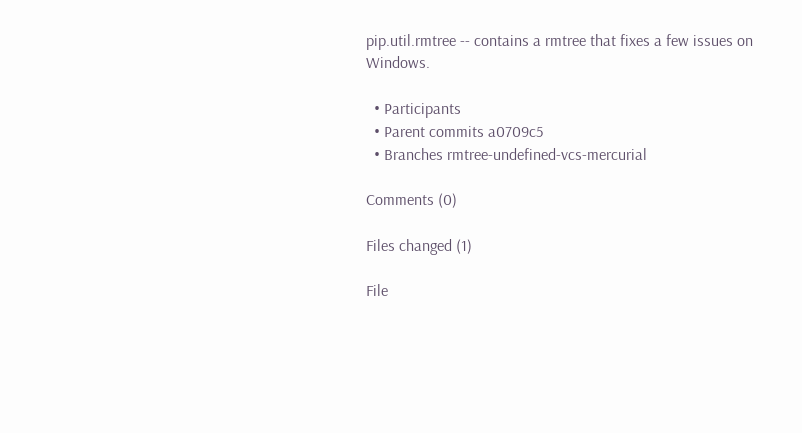pip.util.rmtree -- contains a rmtree that fixes a few issues on Windows.

  • Participants
  • Parent commits a0709c5
  • Branches rmtree-undefined-vcs-mercurial

Comments (0)

Files changed (1)

File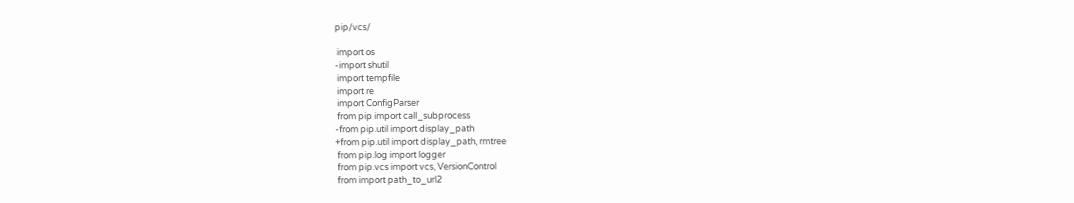pip/vcs/

 import os
-import shutil
 import tempfile
 import re
 import ConfigParser
 from pip import call_subprocess
-from pip.util import display_path
+from pip.util import display_path, rmtree
 from pip.log import logger
 from pip.vcs import vcs, VersionControl
 from import path_to_url2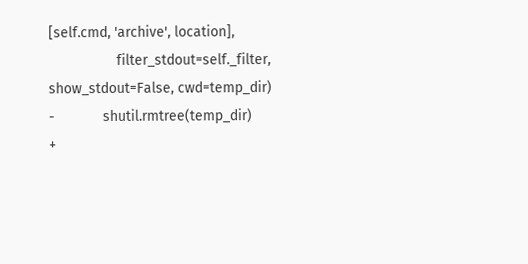[self.cmd, 'archive', location],
                 filter_stdout=self._filter, show_stdout=False, cwd=temp_dir)
-            shutil.rmtree(temp_dir)
+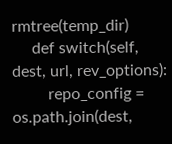rmtree(temp_dir)
     def switch(self, dest, url, rev_options):
         repo_config = os.path.join(dest,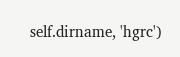self.dirname, 'hgrc')